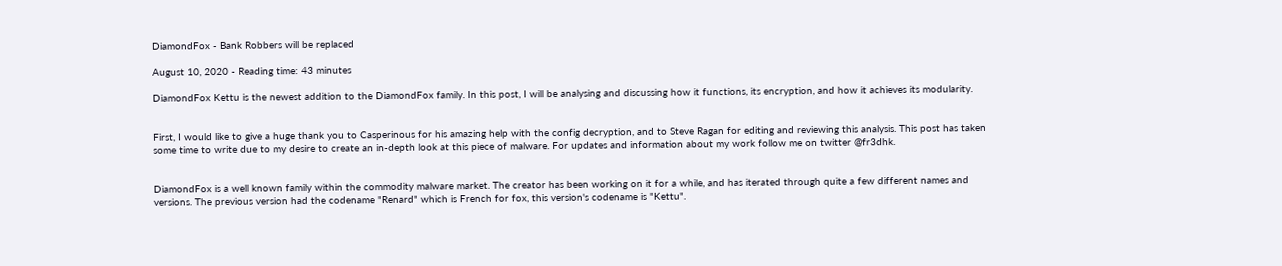DiamondFox - Bank Robbers will be replaced

August 10, 2020 - Reading time: 43 minutes

DiamondFox Kettu is the newest addition to the DiamondFox family. In this post, I will be analysing and discussing how it functions, its encryption, and how it achieves its modularity.


First, I would like to give a huge thank you to Casperinous for his amazing help with the config decryption, and to Steve Ragan for editing and reviewing this analysis. This post has taken some time to write due to my desire to create an in-depth look at this piece of malware. For updates and information about my work follow me on twitter @fr3dhk.


DiamondFox is a well known family within the commodity malware market. The creator has been working on it for a while, and has iterated through quite a few different names and versions. The previous version had the codename "Renard" which is French for fox, this version's codename is "Kettu".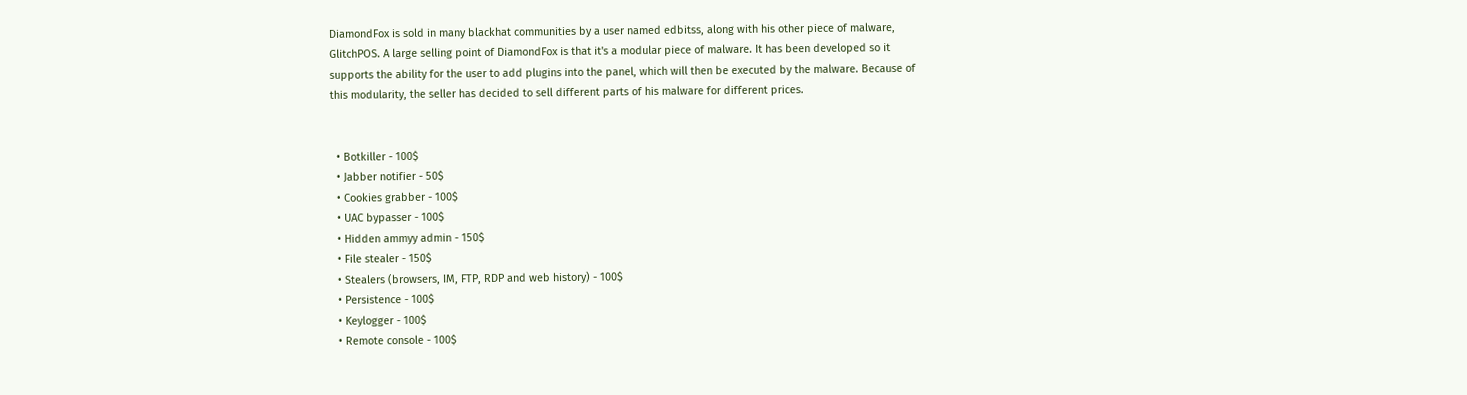DiamondFox is sold in many blackhat communities by a user named edbitss, along with his other piece of malware, GlitchPOS. A large selling point of DiamondFox is that it's a modular piece of malware. It has been developed so it supports the ability for the user to add plugins into the panel, which will then be executed by the malware. Because of this modularity, the seller has decided to sell different parts of his malware for different prices.


  • Botkiller - 100$
  • Jabber notifier - 50$
  • Cookies grabber - 100$
  • UAC bypasser - 100$
  • Hidden ammyy admin - 150$
  • File stealer - 150$
  • Stealers (browsers, IM, FTP, RDP and web history) - 100$
  • Persistence - 100$
  • Keylogger - 100$
  • Remote console - 100$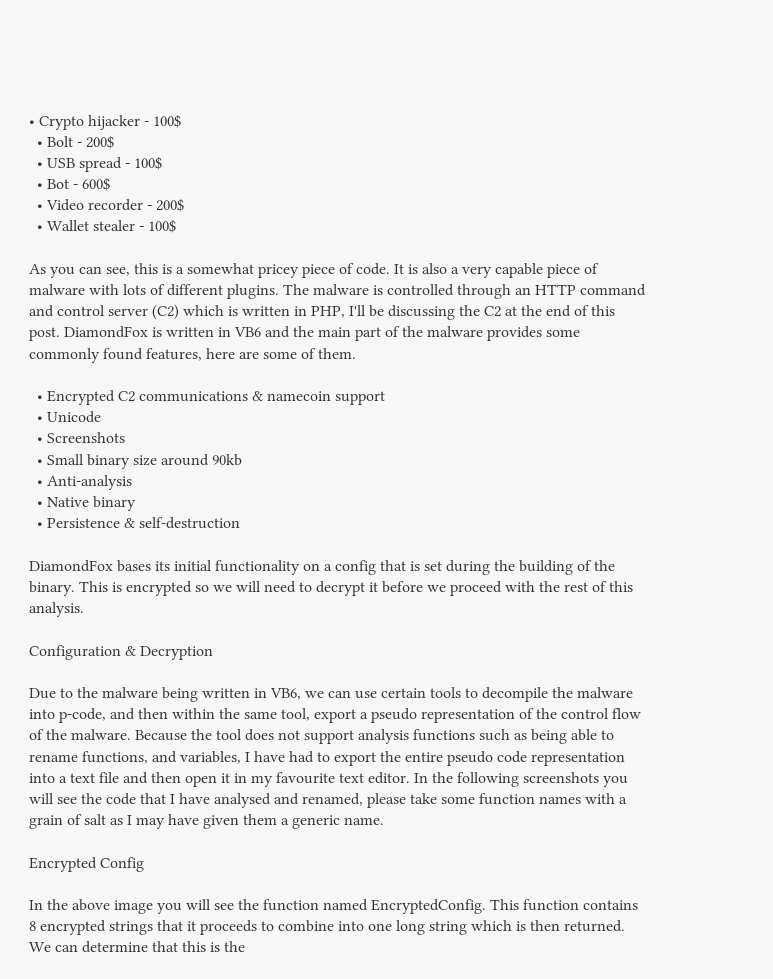• Crypto hijacker - 100$
  • Bolt - 200$
  • USB spread - 100$
  • Bot - 600$
  • Video recorder - 200$
  • Wallet stealer - 100$

As you can see, this is a somewhat pricey piece of code. It is also a very capable piece of malware with lots of different plugins. The malware is controlled through an HTTP command and control server (C2) which is written in PHP, I'll be discussing the C2 at the end of this post. DiamondFox is written in VB6 and the main part of the malware provides some commonly found features, here are some of them.

  • Encrypted C2 communications & namecoin support
  • Unicode
  • Screenshots
  • Small binary size around 90kb
  • Anti-analysis
  • Native binary
  • Persistence & self-destruction

DiamondFox bases its initial functionality on a config that is set during the building of the binary. This is encrypted so we will need to decrypt it before we proceed with the rest of this analysis.

Configuration & Decryption

Due to the malware being written in VB6, we can use certain tools to decompile the malware into p-code, and then within the same tool, export a pseudo representation of the control flow of the malware. Because the tool does not support analysis functions such as being able to rename functions, and variables, I have had to export the entire pseudo code representation into a text file and then open it in my favourite text editor. In the following screenshots you will see the code that I have analysed and renamed, please take some function names with a grain of salt as I may have given them a generic name.

Encrypted Config

In the above image you will see the function named EncryptedConfig. This function contains 8 encrypted strings that it proceeds to combine into one long string which is then returned. We can determine that this is the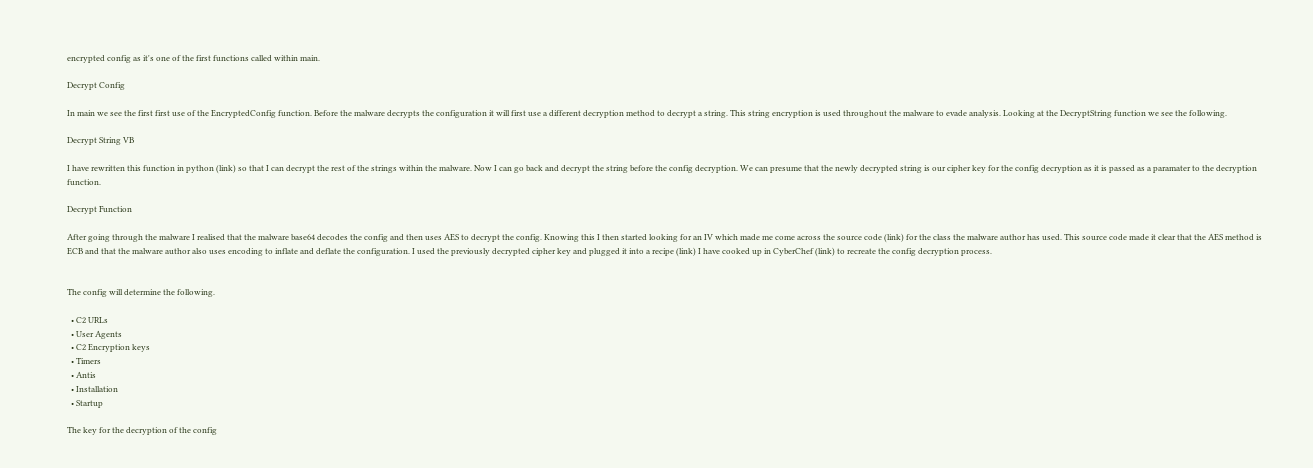encrypted config as it's one of the first functions called within main.

Decrypt Config

In main we see the first first use of the EncryptedConfig function. Before the malware decrypts the configuration it will first use a different decryption method to decrypt a string. This string encryption is used throughout the malware to evade analysis. Looking at the DecryptString function we see the following.

Decrypt String VB

I have rewritten this function in python (link) so that I can decrypt the rest of the strings within the malware. Now I can go back and decrypt the string before the config decryption. We can presume that the newly decrypted string is our cipher key for the config decryption as it is passed as a paramater to the decryption function.

Decrypt Function

After going through the malware I realised that the malware base64 decodes the config and then uses AES to decrypt the config. Knowing this I then started looking for an IV which made me come across the source code (link) for the class the malware author has used. This source code made it clear that the AES method is ECB and that the malware author also uses encoding to inflate and deflate the configuration. I used the previously decrypted cipher key and plugged it into a recipe (link) I have cooked up in CyberChef (link) to recreate the config decryption process.


The config will determine the following.

  • C2 URLs
  • User Agents
  • C2 Encryption keys
  • Timers
  • Antis
  • Installation
  • Startup

The key for the decryption of the config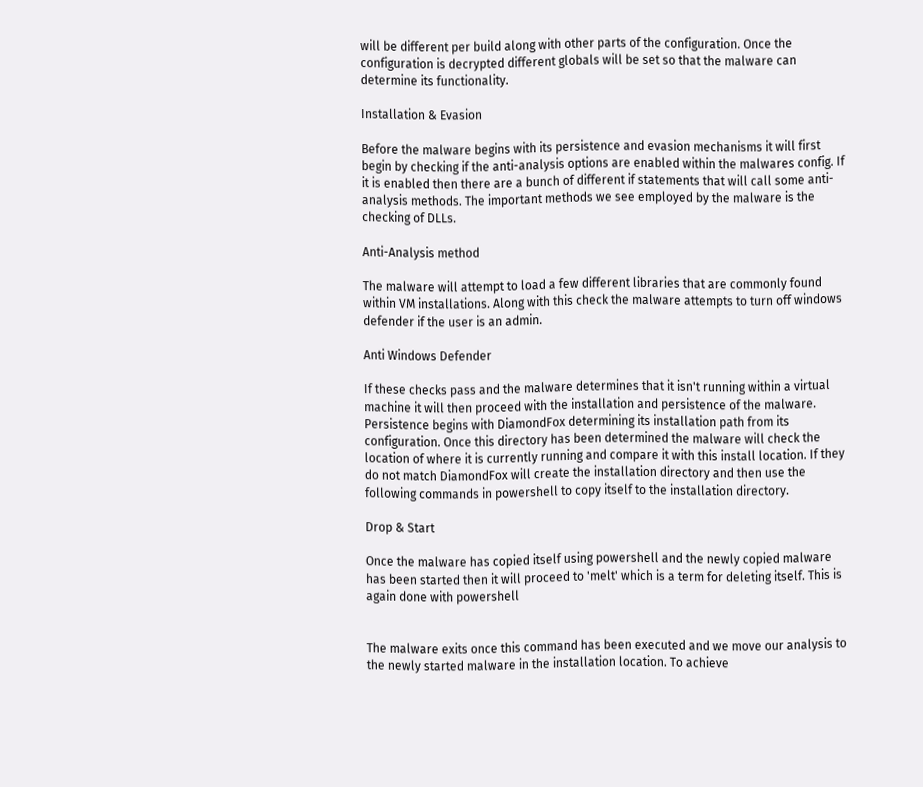will be different per build along with other parts of the configuration. Once the configuration is decrypted different globals will be set so that the malware can determine its functionality.

Installation & Evasion

Before the malware begins with its persistence and evasion mechanisms it will first begin by checking if the anti-analysis options are enabled within the malwares config. If it is enabled then there are a bunch of different if statements that will call some anti-analysis methods. The important methods we see employed by the malware is the checking of DLLs.

Anti-Analysis method

The malware will attempt to load a few different libraries that are commonly found within VM installations. Along with this check the malware attempts to turn off windows defender if the user is an admin.

Anti Windows Defender

If these checks pass and the malware determines that it isn't running within a virtual machine it will then proceed with the installation and persistence of the malware. Persistence begins with DiamondFox determining its installation path from its configuration. Once this directory has been determined the malware will check the location of where it is currently running and compare it with this install location. If they do not match DiamondFox will create the installation directory and then use the following commands in powershell to copy itself to the installation directory.

Drop & Start

Once the malware has copied itself using powershell and the newly copied malware has been started then it will proceed to 'melt' which is a term for deleting itself. This is again done with powershell


The malware exits once this command has been executed and we move our analysis to the newly started malware in the installation location. To achieve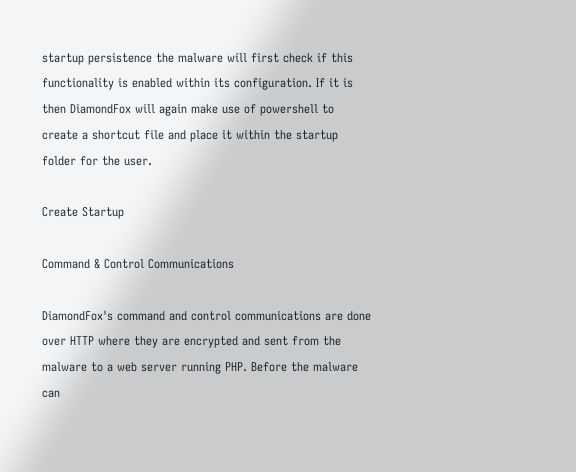startup persistence the malware will first check if this functionality is enabled within its configuration. If it is then DiamondFox will again make use of powershell to create a shortcut file and place it within the startup folder for the user.

Create Startup

Command & Control Communications

DiamondFox's command and control communications are done over HTTP where they are encrypted and sent from the malware to a web server running PHP. Before the malware can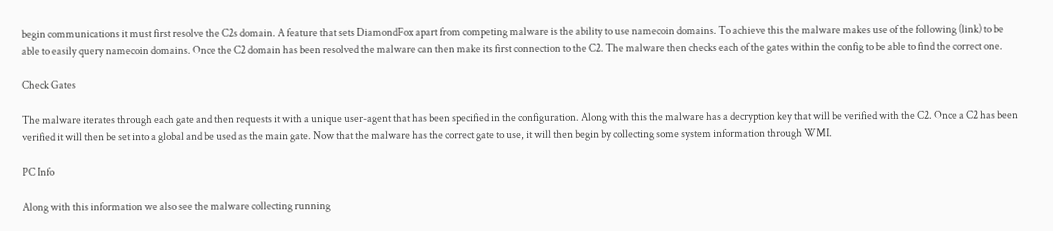begin communications it must first resolve the C2s domain. A feature that sets DiamondFox apart from competing malware is the ability to use namecoin domains. To achieve this the malware makes use of the following (link) to be able to easily query namecoin domains. Once the C2 domain has been resolved the malware can then make its first connection to the C2. The malware then checks each of the gates within the config to be able to find the correct one.

Check Gates

The malware iterates through each gate and then requests it with a unique user-agent that has been specified in the configuration. Along with this the malware has a decryption key that will be verified with the C2. Once a C2 has been verified it will then be set into a global and be used as the main gate. Now that the malware has the correct gate to use, it will then begin by collecting some system information through WMI.

PC Info

Along with this information we also see the malware collecting running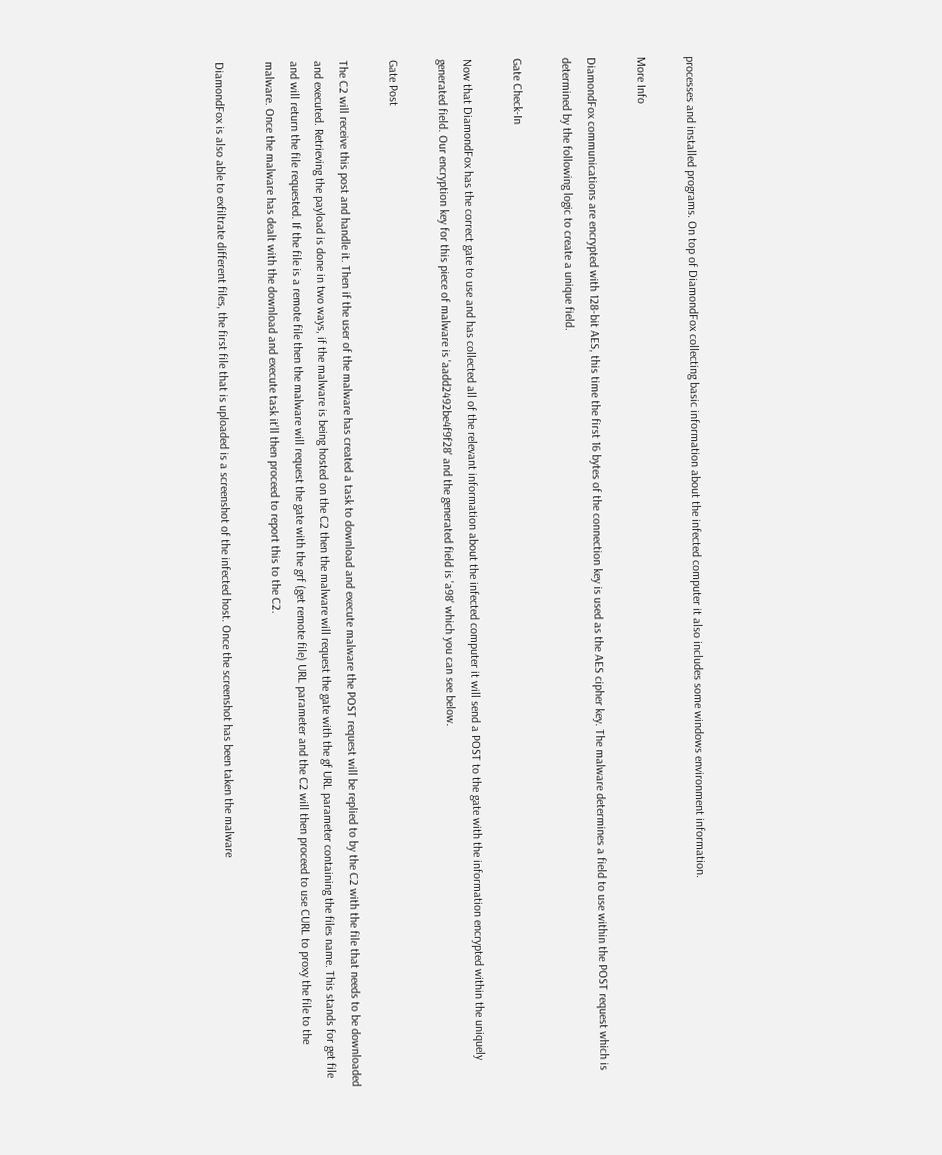processes and installed programs. On top of DiamondFox collecting basic information about the infected computer it also includes some windows environment information.

More Info

DiamondFox communications are encrypted with 128-bit AES, this time the first 16 bytes of the connection key is used as the AES cipher key. The malware determines a field to use within the POST request which is determined by the following logic to create a unique field.

Gate Check-In

Now that DiamondFox has the correct gate to use and has collected all of the relevant information about the infected computer it will send a POST to the gate with the information encrypted within the uniquely generated field. Our encryption key for this piece of malware is 'aadd2492be4f9f28' and the generated field is 'a98' which you can see below.

Gate Post

The C2 will receive this post and handle it. Then if the user of the malware has created a task to download and execute malware the POST request will be replied to by the C2 with the file that needs to be downloaded and executed. Retrieving the payload is done in two ways, if the malware is being hosted on the C2 then the malware will request the gate with the gf URL parameter containing the files name. This stands for get file and will return the file requested. If the file is a remote file then the malware will request the gate with the grf (get remote file) URL parameter and the C2 will then proceed to use CURL to proxy the file to the malware. Once the malware has dealt with the download and execute task it'll then proceed to report this to the C2.

DiamondFox is also able to exfiltrate different files, the first file that is uploaded is a screenshot of the infected host. Once the screenshot has been taken the malware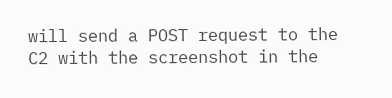will send a POST request to the C2 with the screenshot in the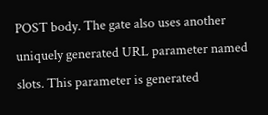POST body. The gate also uses another uniquely generated URL parameter named slots. This parameter is generated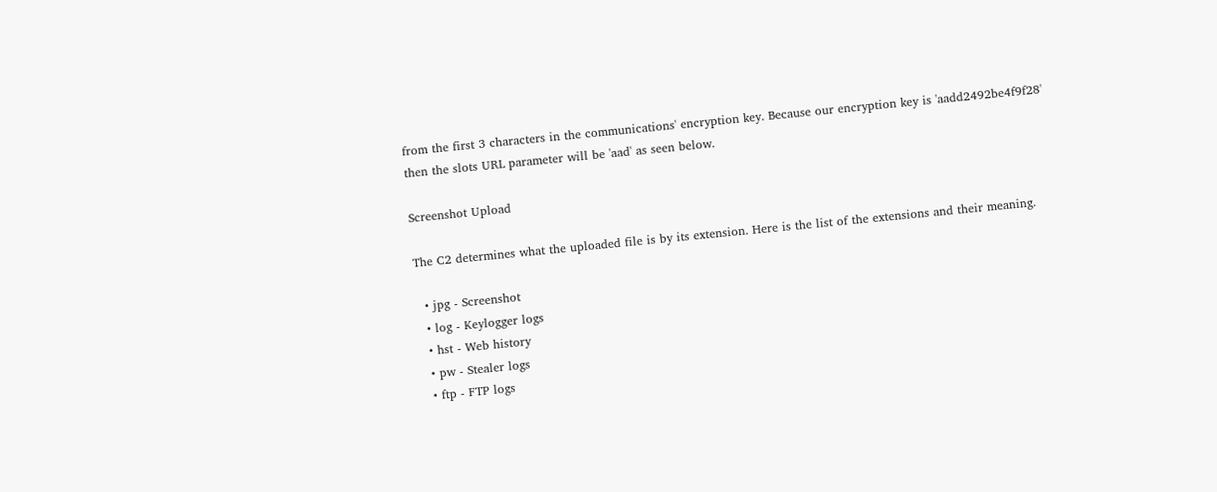from the first 3 characters in the communications' encryption key. Because our encryption key is 'aadd2492be4f9f28' then the slots URL parameter will be 'aad' as seen below.

Screenshot Upload

The C2 determines what the uploaded file is by its extension. Here is the list of the extensions and their meaning.

  • jpg - Screenshot
  • log - Keylogger logs
  • hst - Web history
  • pw - Stealer logs
  • ftp - FTP logs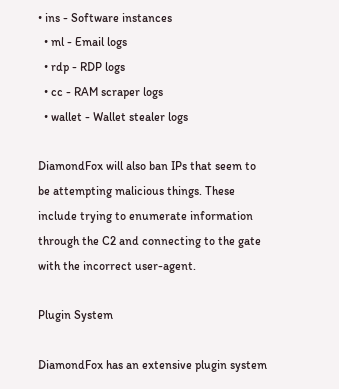• ins - Software instances
  • ml - Email logs
  • rdp - RDP logs
  • cc - RAM scraper logs
  • wallet - Wallet stealer logs

DiamondFox will also ban IPs that seem to be attempting malicious things. These include trying to enumerate information through the C2 and connecting to the gate with the incorrect user-agent.

Plugin System

DiamondFox has an extensive plugin system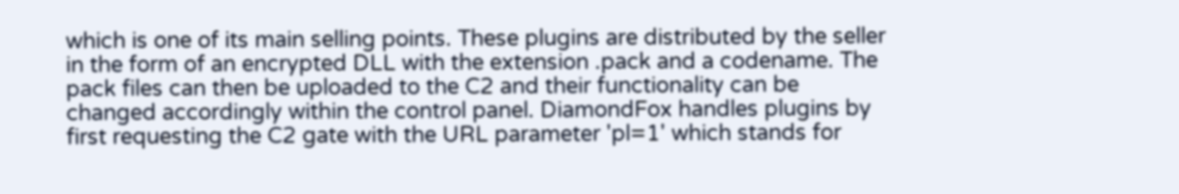which is one of its main selling points. These plugins are distributed by the seller in the form of an encrypted DLL with the extension .pack and a codename. The pack files can then be uploaded to the C2 and their functionality can be changed accordingly within the control panel. DiamondFox handles plugins by first requesting the C2 gate with the URL parameter 'pl=1' which stands for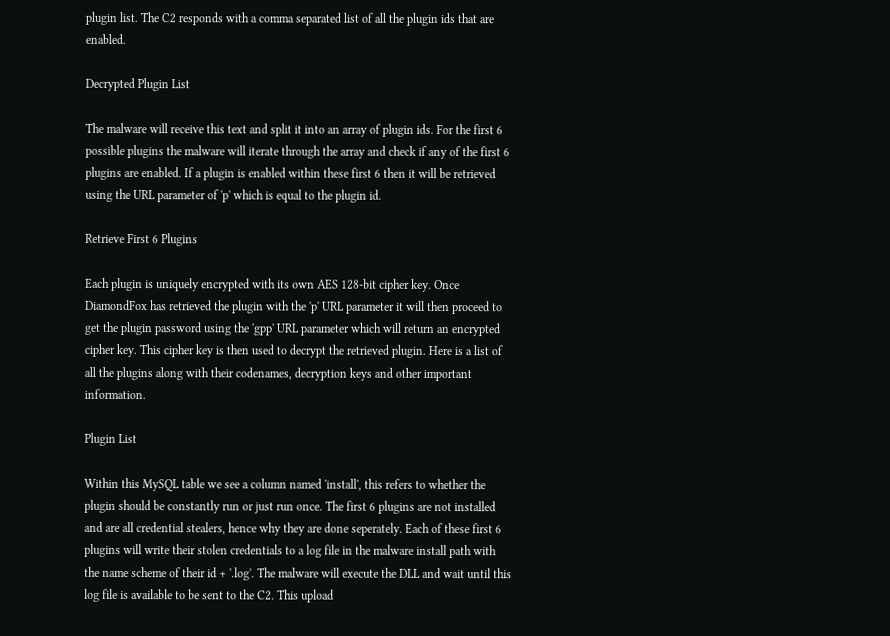plugin list. The C2 responds with a comma separated list of all the plugin ids that are enabled.

Decrypted Plugin List

The malware will receive this text and split it into an array of plugin ids. For the first 6 possible plugins the malware will iterate through the array and check if any of the first 6 plugins are enabled. If a plugin is enabled within these first 6 then it will be retrieved using the URL parameter of 'p' which is equal to the plugin id.

Retrieve First 6 Plugins

Each plugin is uniquely encrypted with its own AES 128-bit cipher key. Once DiamondFox has retrieved the plugin with the 'p' URL parameter it will then proceed to get the plugin password using the 'gpp' URL parameter which will return an encrypted cipher key. This cipher key is then used to decrypt the retrieved plugin. Here is a list of all the plugins along with their codenames, decryption keys and other important information.

Plugin List

Within this MySQL table we see a column named 'install', this refers to whether the plugin should be constantly run or just run once. The first 6 plugins are not installed and are all credential stealers, hence why they are done seperately. Each of these first 6 plugins will write their stolen credentials to a log file in the malware install path with the name scheme of their id + '.log'. The malware will execute the DLL and wait until this log file is available to be sent to the C2. This upload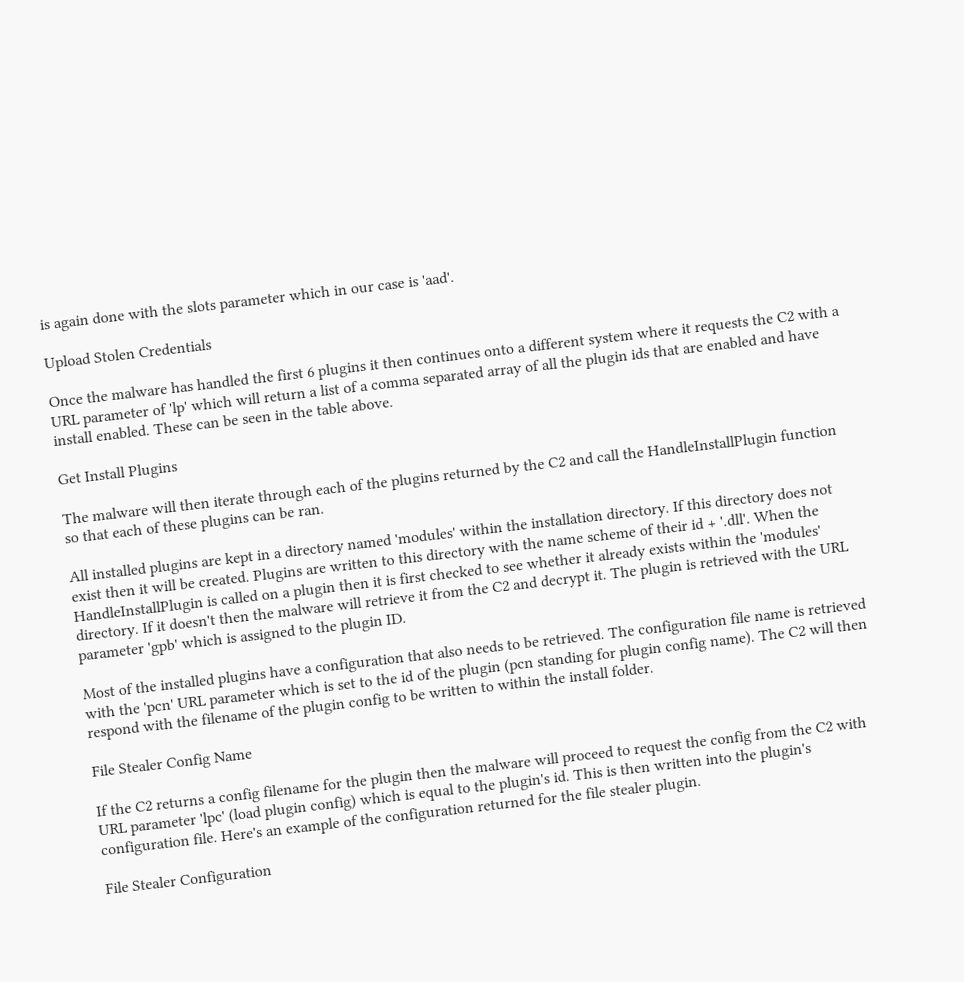is again done with the slots parameter which in our case is 'aad'.

Upload Stolen Credentials

Once the malware has handled the first 6 plugins it then continues onto a different system where it requests the C2 with a URL parameter of 'lp' which will return a list of a comma separated array of all the plugin ids that are enabled and have install enabled. These can be seen in the table above.

Get Install Plugins

The malware will then iterate through each of the plugins returned by the C2 and call the HandleInstallPlugin function so that each of these plugins can be ran.

All installed plugins are kept in a directory named 'modules' within the installation directory. If this directory does not exist then it will be created. Plugins are written to this directory with the name scheme of their id + '.dll'. When the HandleInstallPlugin is called on a plugin then it is first checked to see whether it already exists within the 'modules' directory. If it doesn't then the malware will retrieve it from the C2 and decrypt it. The plugin is retrieved with the URL parameter 'gpb' which is assigned to the plugin ID.

Most of the installed plugins have a configuration that also needs to be retrieved. The configuration file name is retrieved with the 'pcn' URL parameter which is set to the id of the plugin (pcn standing for plugin config name). The C2 will then respond with the filename of the plugin config to be written to within the install folder.

File Stealer Config Name

If the C2 returns a config filename for the plugin then the malware will proceed to request the config from the C2 with URL parameter 'lpc' (load plugin config) which is equal to the plugin's id. This is then written into the plugin's configuration file. Here's an example of the configuration returned for the file stealer plugin.

File Stealer Configuration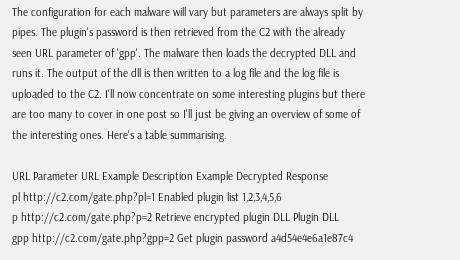The configuration for each malware will vary but parameters are always split by pipes. The plugin's password is then retrieved from the C2 with the already seen URL parameter of 'gpp'. The malware then loads the decrypted DLL and runs it. The output of the dll is then written to a log file and the log file is uploaded to the C2. I'll now concentrate on some interesting plugins but there are too many to cover in one post so I'll just be giving an overview of some of the interesting ones. Here's a table summarising.

URL Parameter URL Example Description Example Decrypted Response
pl http://c2.com/gate.php?pl=1 Enabled plugin list 1,2,3,4,5,6
p http://c2.com/gate.php?p=2 Retrieve encrypted plugin DLL Plugin DLL
gpp http://c2.com/gate.php?gpp=2 Get plugin password a4d54e4e6a1e87c4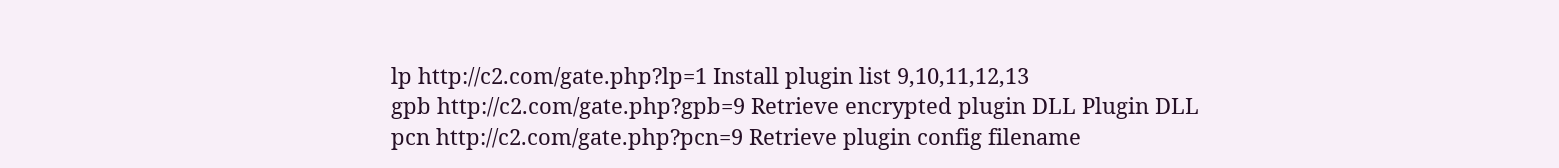lp http://c2.com/gate.php?lp=1 Install plugin list 9,10,11,12,13
gpb http://c2.com/gate.php?gpb=9 Retrieve encrypted plugin DLL Plugin DLL
pcn http://c2.com/gate.php?pcn=9 Retrieve plugin config filename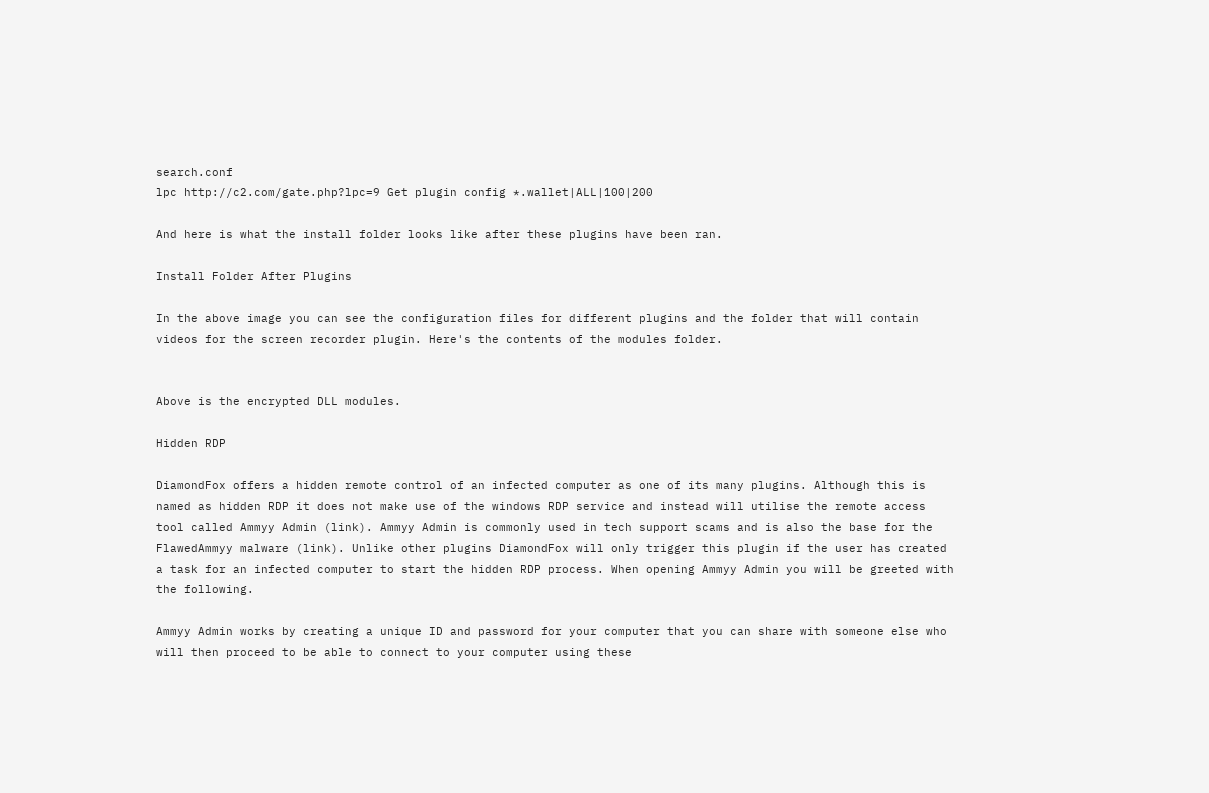search.conf
lpc http://c2.com/gate.php?lpc=9 Get plugin config *.wallet|ALL|100|200

And here is what the install folder looks like after these plugins have been ran.

Install Folder After Plugins

In the above image you can see the configuration files for different plugins and the folder that will contain videos for the screen recorder plugin. Here's the contents of the modules folder.


Above is the encrypted DLL modules.

Hidden RDP

DiamondFox offers a hidden remote control of an infected computer as one of its many plugins. Although this is named as hidden RDP it does not make use of the windows RDP service and instead will utilise the remote access tool called Ammyy Admin (link). Ammyy Admin is commonly used in tech support scams and is also the base for the FlawedAmmyy malware (link). Unlike other plugins DiamondFox will only trigger this plugin if the user has created a task for an infected computer to start the hidden RDP process. When opening Ammyy Admin you will be greeted with the following.

Ammyy Admin works by creating a unique ID and password for your computer that you can share with someone else who will then proceed to be able to connect to your computer using these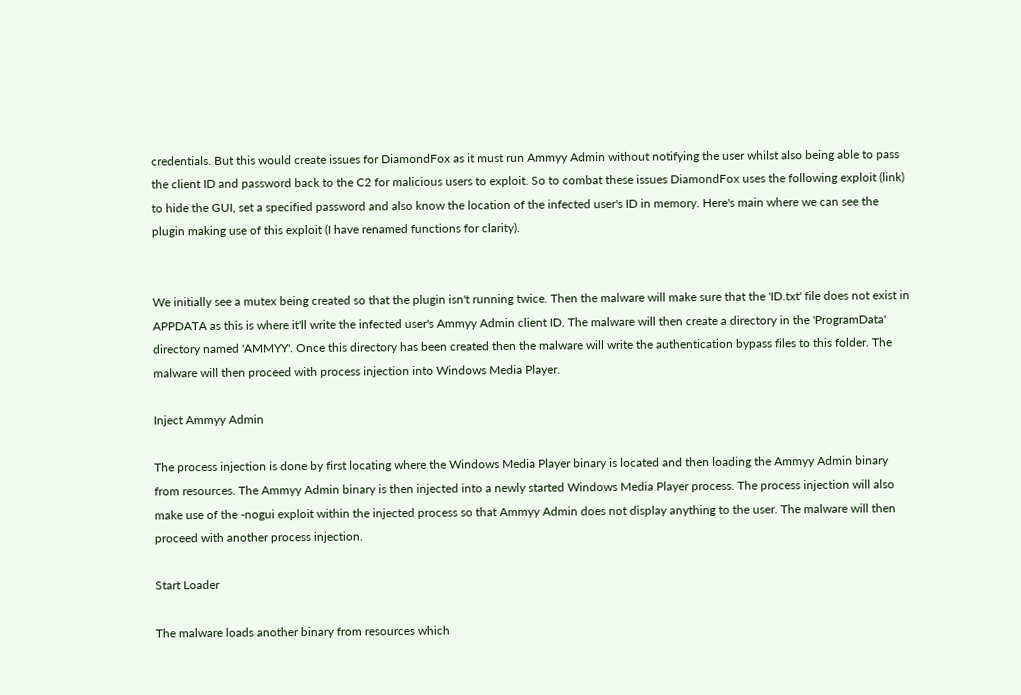credentials. But this would create issues for DiamondFox as it must run Ammyy Admin without notifying the user whilst also being able to pass the client ID and password back to the C2 for malicious users to exploit. So to combat these issues DiamondFox uses the following exploit (link) to hide the GUI, set a specified password and also know the location of the infected user's ID in memory. Here's main where we can see the plugin making use of this exploit (I have renamed functions for clarity).


We initially see a mutex being created so that the plugin isn't running twice. Then the malware will make sure that the 'ID.txt' file does not exist in APPDATA as this is where it'll write the infected user's Ammyy Admin client ID. The malware will then create a directory in the 'ProgramData' directory named 'AMMYY'. Once this directory has been created then the malware will write the authentication bypass files to this folder. The malware will then proceed with process injection into Windows Media Player.

Inject Ammyy Admin

The process injection is done by first locating where the Windows Media Player binary is located and then loading the Ammyy Admin binary from resources. The Ammyy Admin binary is then injected into a newly started Windows Media Player process. The process injection will also make use of the -nogui exploit within the injected process so that Ammyy Admin does not display anything to the user. The malware will then proceed with another process injection.

Start Loader

The malware loads another binary from resources which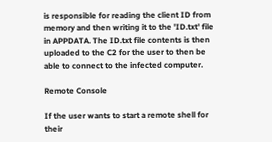is responsible for reading the client ID from memory and then writing it to the 'ID.txt' file in APPDATA. The ID.txt file contents is then uploaded to the C2 for the user to then be able to connect to the infected computer.

Remote Console

If the user wants to start a remote shell for their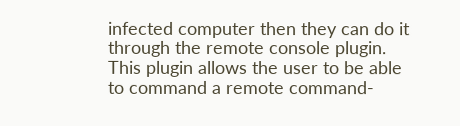infected computer then they can do it through the remote console plugin. This plugin allows the user to be able to command a remote command-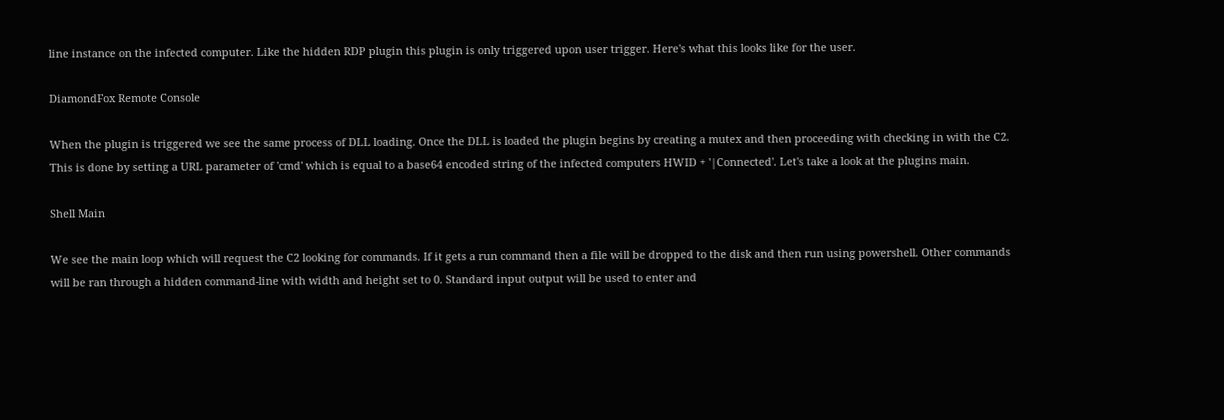line instance on the infected computer. Like the hidden RDP plugin this plugin is only triggered upon user trigger. Here's what this looks like for the user.

DiamondFox Remote Console

When the plugin is triggered we see the same process of DLL loading. Once the DLL is loaded the plugin begins by creating a mutex and then proceeding with checking in with the C2. This is done by setting a URL parameter of 'cmd' which is equal to a base64 encoded string of the infected computers HWID + '|Connected'. Let's take a look at the plugins main.

Shell Main

We see the main loop which will request the C2 looking for commands. If it gets a run command then a file will be dropped to the disk and then run using powershell. Other commands will be ran through a hidden command-line with width and height set to 0. Standard input output will be used to enter and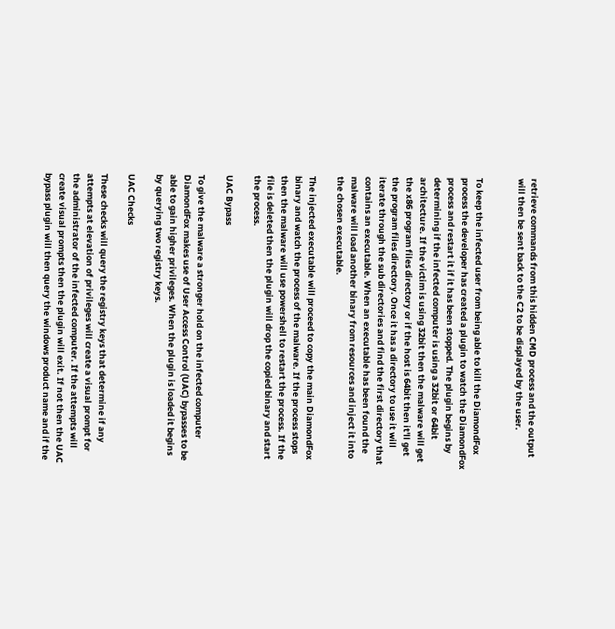retrieve commands from this hidden CMD process and the output will then be sent back to the C2 to be displayed by the user.


To keep the infected user from being able to kill the DiamondFox process the developer has created a plugin to watch the DiamondFox process and restart it if it has been stopped. The plugin begins by determining if the infected computer is using a 32bit or 64bit architecture. If the victim is using 32bit then the malware will get the x86 program files directory or if the host is 64bit then it'll get the program files directory. Once it has a directory to use it will iterate through the sub directories and find the first directory that contains an executable. When an executable has been found the malware will load another binary from resources and inject it into the chosen executable.

The injected executable will proceed to copy the main DiamondFox binary and watch the process of the malware. If the process stops then the malware will use powershell to restart the process. If the file is deleted then the plugin will drop the copied binary and start the process.

UAC Bypass

To give the malware a stronger hold on the infected computer DiamondFox makes use of User Access Control (UAC) bypasses to be able to gain higher privileges. When the plugin is loaded it begins by querying two registry keys.

UAC Checks

These checks will query the registry keys that determine if any attempts at elevation of privileges will create a visual prompt for the administrator of the infected computer. If the attempts will create visual prompts then the plugin will exit. If not then the UAC bypass plugin will then query the windows product name and if the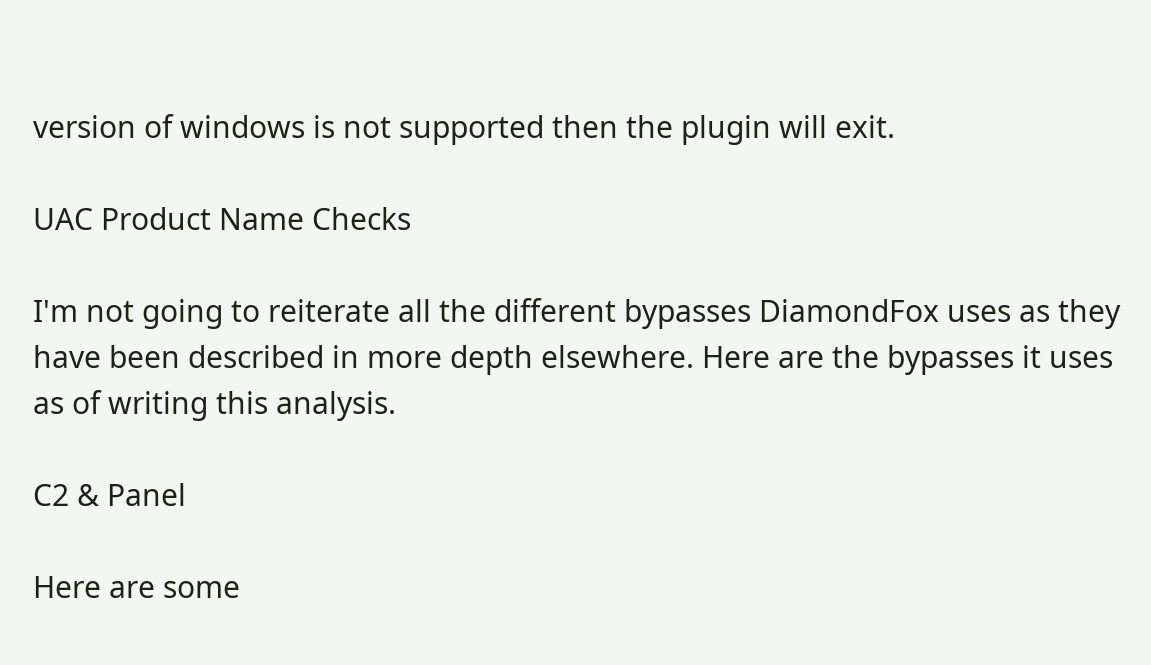version of windows is not supported then the plugin will exit.

UAC Product Name Checks

I'm not going to reiterate all the different bypasses DiamondFox uses as they have been described in more depth elsewhere. Here are the bypasses it uses as of writing this analysis.

C2 & Panel

Here are some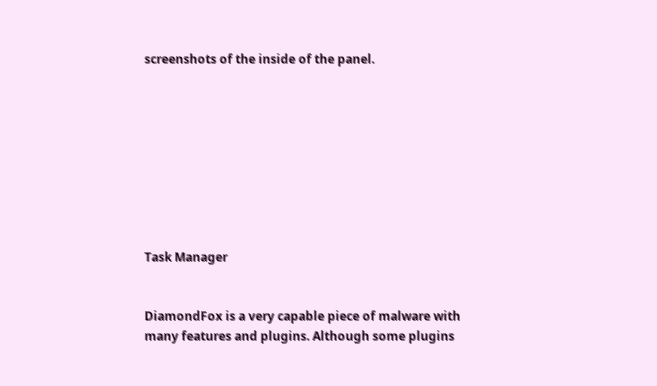screenshots of the inside of the panel.









Task Manager


DiamondFox is a very capable piece of malware with many features and plugins. Although some plugins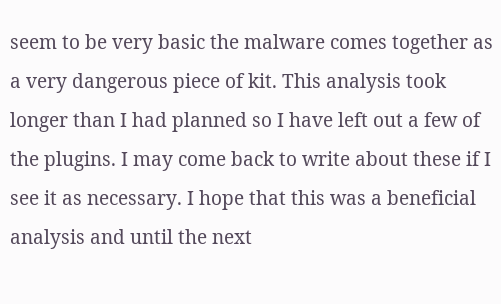seem to be very basic the malware comes together as a very dangerous piece of kit. This analysis took longer than I had planned so I have left out a few of the plugins. I may come back to write about these if I see it as necessary. I hope that this was a beneficial analysis and until the next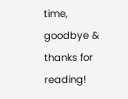time, goodbye & thanks for reading!